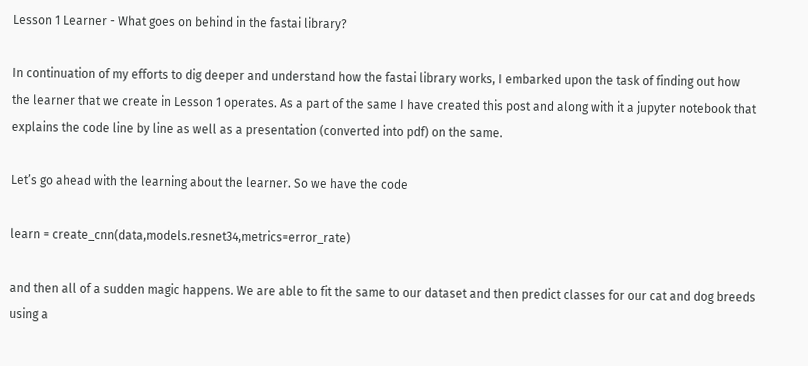Lesson 1 Learner - What goes on behind in the fastai library?

In continuation of my efforts to dig deeper and understand how the fastai library works, I embarked upon the task of finding out how the learner that we create in Lesson 1 operates. As a part of the same I have created this post and along with it a jupyter notebook that explains the code line by line as well as a presentation (converted into pdf) on the same.

Let’s go ahead with the learning about the learner. So we have the code

learn = create_cnn(data,models.resnet34,metrics=error_rate)

and then all of a sudden magic happens. We are able to fit the same to our dataset and then predict classes for our cat and dog breeds using a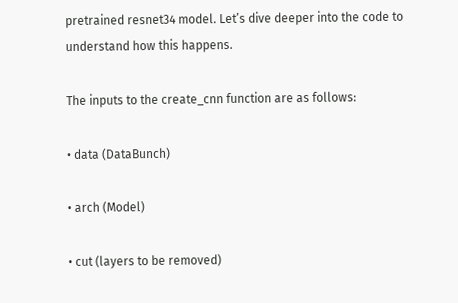pretrained resnet34 model. Let’s dive deeper into the code to understand how this happens.

The inputs to the create_cnn function are as follows:

• data (DataBunch)

• arch (Model)

• cut (layers to be removed)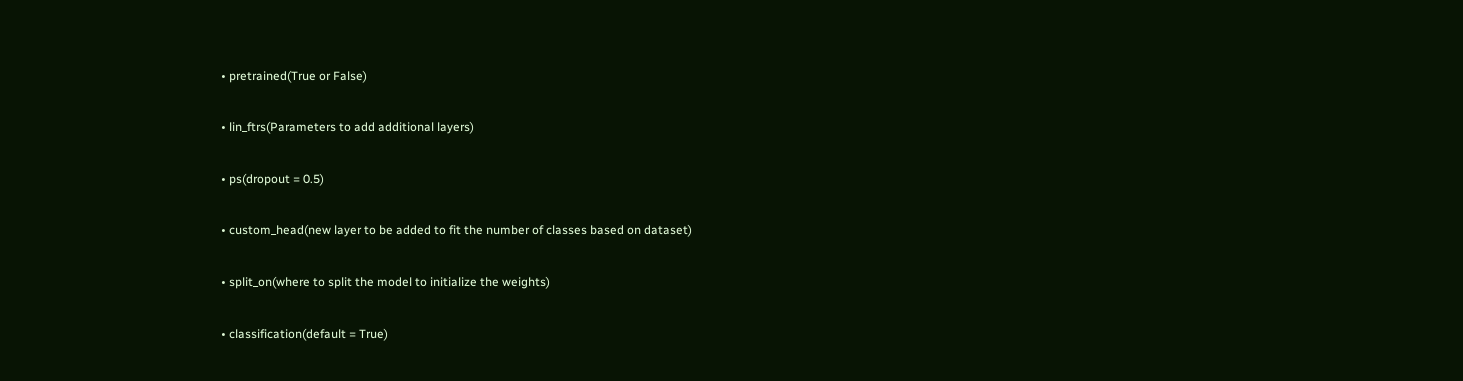• pretrained(True or False)

• lin_ftrs(Parameters to add additional layers)

• ps(dropout = 0.5)

• custom_head(new layer to be added to fit the number of classes based on dataset)

• split_on(where to split the model to initialize the weights)

• classification(default = True)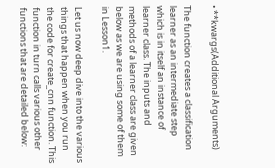• **kwargs(Additional Arguments)

The function creates a classification learner as an intermediate step which is in itself an instance of learner class. The inputs and methods of a learner class are given below as we are using some of them in Lesson1.

Let us now deep dive into the various things that happen when you run the code for create_cnn function. This function in turn calls various other functions that are detailed below: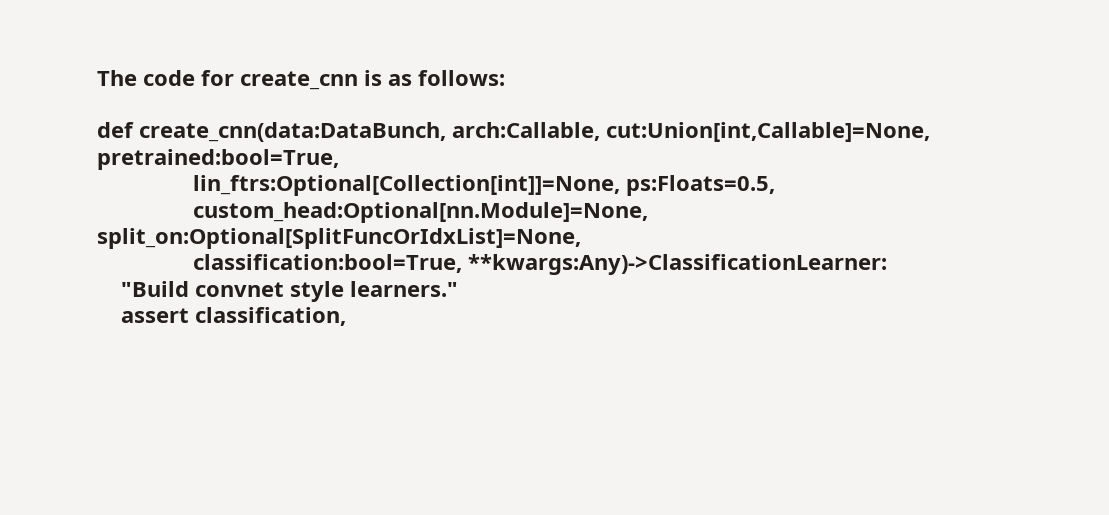The code for create_cnn is as follows:

def create_cnn(data:DataBunch, arch:Callable, cut:Union[int,Callable]=None, pretrained:bool=True,
                lin_ftrs:Optional[Collection[int]]=None, ps:Floats=0.5,
                custom_head:Optional[nn.Module]=None, split_on:Optional[SplitFuncOrIdxList]=None,
                classification:bool=True, **kwargs:Any)->ClassificationLearner:
    "Build convnet style learners."
    assert classification,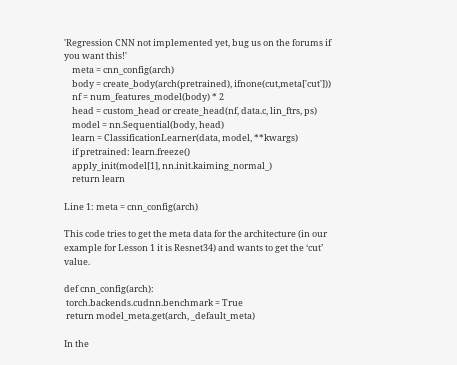'Regression CNN not implemented yet, bug us on the forums if you want this!'
    meta = cnn_config(arch)
    body = create_body(arch(pretrained), ifnone(cut,meta['cut']))
    nf = num_features_model(body) * 2
    head = custom_head or create_head(nf, data.c, lin_ftrs, ps)
    model = nn.Sequential(body, head)
    learn = ClassificationLearner(data, model, **kwargs)
    if pretrained: learn.freeze()
    apply_init(model[1], nn.init.kaiming_normal_)
    return learn

Line 1: meta = cnn_config(arch)

This code tries to get the meta data for the architecture (in our example for Lesson 1 it is Resnet34) and wants to get the ‘cut’ value.

def cnn_config(arch):
 torch.backends.cudnn.benchmark = True
 return model_meta.get(arch, _default_meta)

In the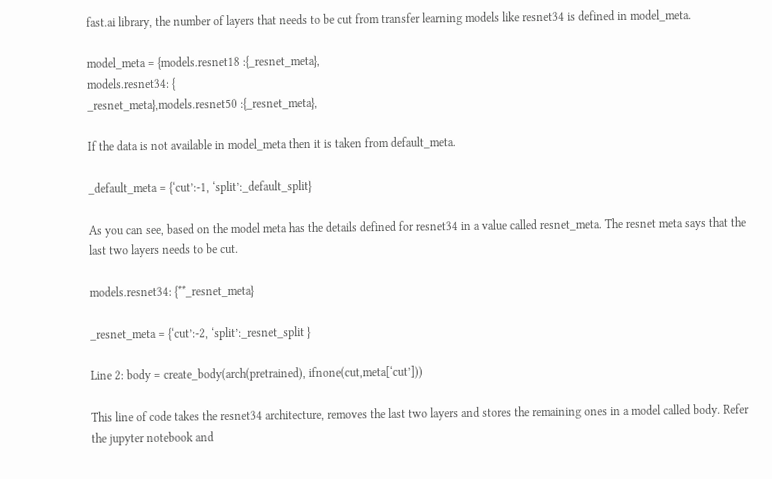fast.ai library, the number of layers that needs to be cut from transfer learning models like resnet34 is defined in model_meta.

model_meta = {models.resnet18 :{_resnet_meta},
models.resnet34: {
_resnet_meta},models.resnet50 :{_resnet_meta},

If the data is not available in model_meta then it is taken from default_meta.

_default_meta = {‘cut’:-1, ‘split’:_default_split}

As you can see, based on the model meta has the details defined for resnet34 in a value called resnet_meta. The resnet meta says that the last two layers needs to be cut.

models.resnet34: {**_resnet_meta}

_resnet_meta = {‘cut’:-2, ‘split’:_resnet_split }

Line 2: body = create_body(arch(pretrained), ifnone(cut,meta[‘cut’]))

This line of code takes the resnet34 architecture, removes the last two layers and stores the remaining ones in a model called body. Refer the jupyter notebook and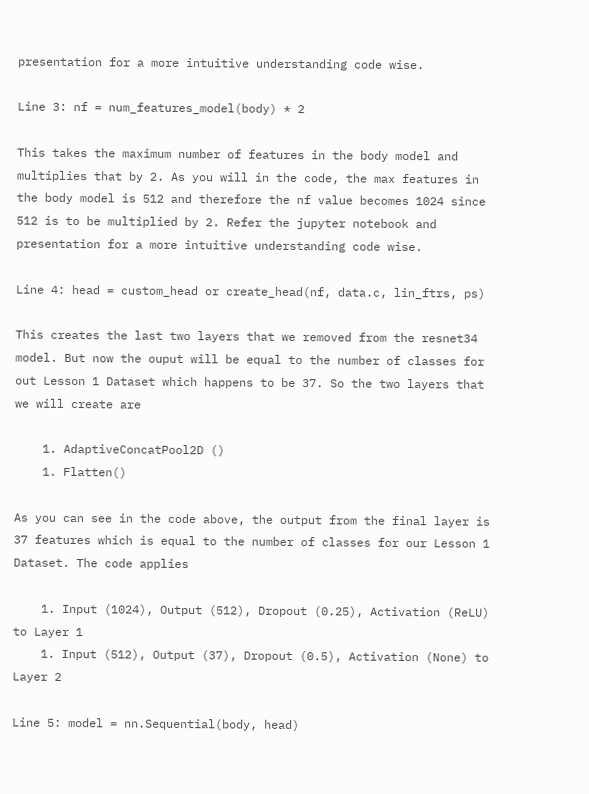presentation for a more intuitive understanding code wise.

Line 3: nf = num_features_model(body) * 2

This takes the maximum number of features in the body model and multiplies that by 2. As you will in the code, the max features in the body model is 512 and therefore the nf value becomes 1024 since 512 is to be multiplied by 2. Refer the jupyter notebook and presentation for a more intuitive understanding code wise.

Line 4: head = custom_head or create_head(nf, data.c, lin_ftrs, ps)

This creates the last two layers that we removed from the resnet34 model. But now the ouput will be equal to the number of classes for out Lesson 1 Dataset which happens to be 37. So the two layers that we will create are

    1. AdaptiveConcatPool2D ()
    1. Flatten()

As you can see in the code above, the output from the final layer is 37 features which is equal to the number of classes for our Lesson 1 Dataset. The code applies

    1. Input (1024), Output (512), Dropout (0.25), Activation (ReLU) to Layer 1
    1. Input (512), Output (37), Dropout (0.5), Activation (None) to Layer 2

Line 5: model = nn.Sequential(body, head)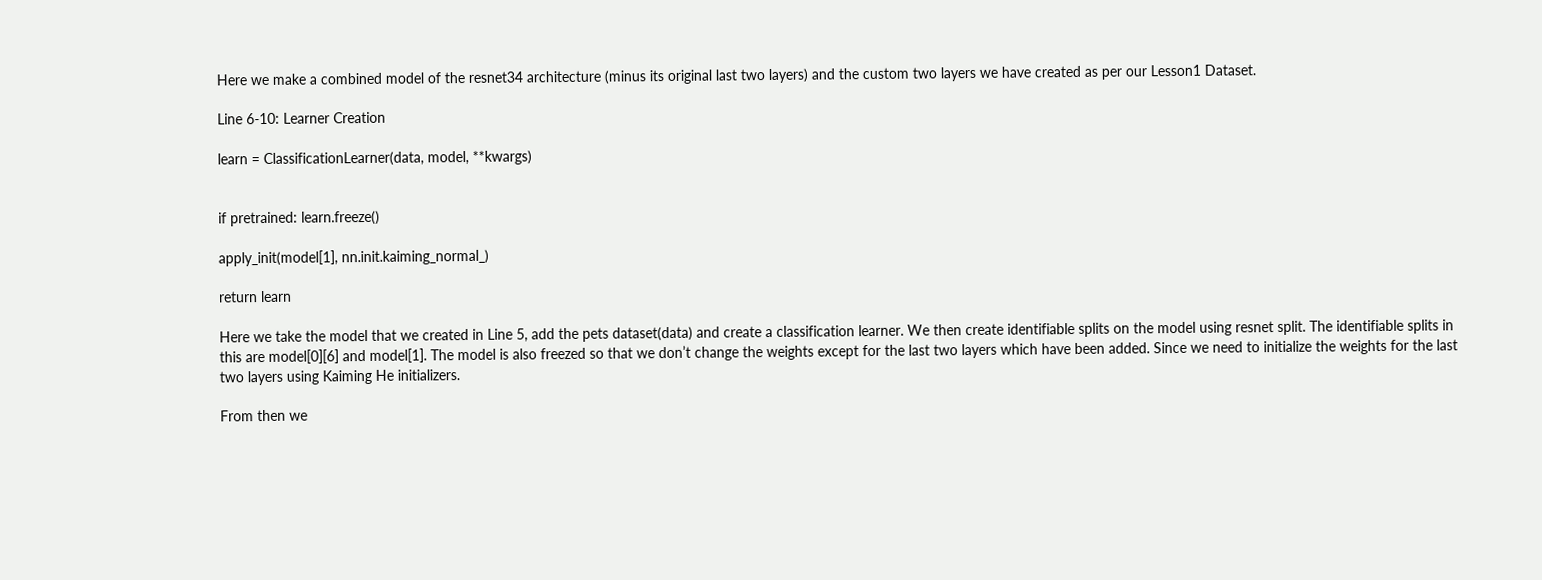Here we make a combined model of the resnet34 architecture (minus its original last two layers) and the custom two layers we have created as per our Lesson1 Dataset.

Line 6-10: Learner Creation

learn = ClassificationLearner(data, model, **kwargs)


if pretrained: learn.freeze()

apply_init(model[1], nn.init.kaiming_normal_)

return learn

Here we take the model that we created in Line 5, add the pets dataset(data) and create a classification learner. We then create identifiable splits on the model using resnet split. The identifiable splits in this are model[0][6] and model[1]. The model is also freezed so that we don’t change the weights except for the last two layers which have been added. Since we need to initialize the weights for the last two layers using Kaiming He initializers.

From then we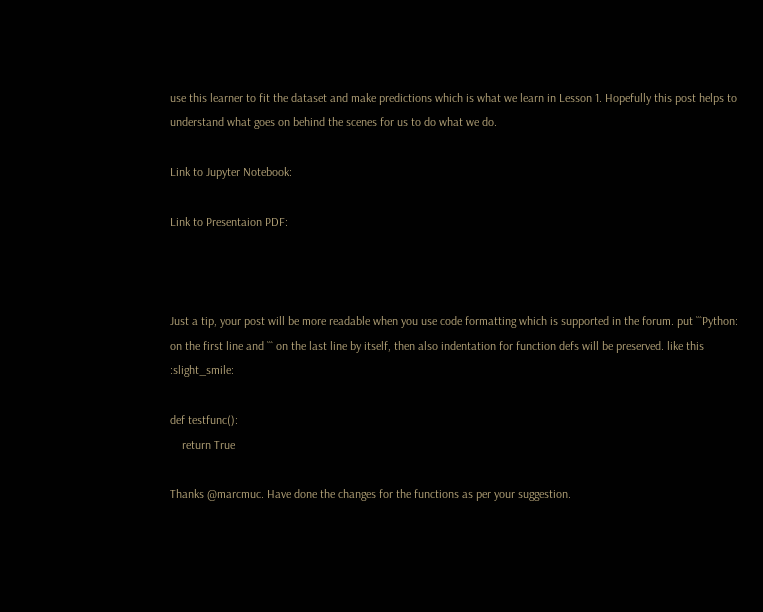use this learner to fit the dataset and make predictions which is what we learn in Lesson 1. Hopefully this post helps to understand what goes on behind the scenes for us to do what we do.

Link to Jupyter Notebook:

Link to Presentaion PDF:



Just a tip, your post will be more readable when you use code formatting which is supported in the forum. put ```Python: on the first line and ``` on the last line by itself, then also indentation for function defs will be preserved. like this :slight_smile:

def testfunc():
    return True

Thanks @marcmuc. Have done the changes for the functions as per your suggestion.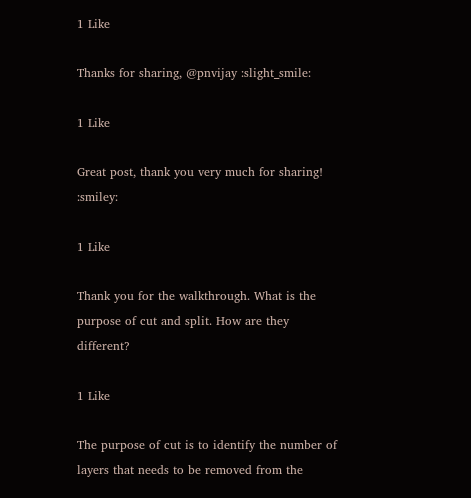1 Like

Thanks for sharing, @pnvijay :slight_smile:

1 Like

Great post, thank you very much for sharing! :smiley:

1 Like

Thank you for the walkthrough. What is the purpose of cut and split. How are they different?

1 Like

The purpose of cut is to identify the number of layers that needs to be removed from the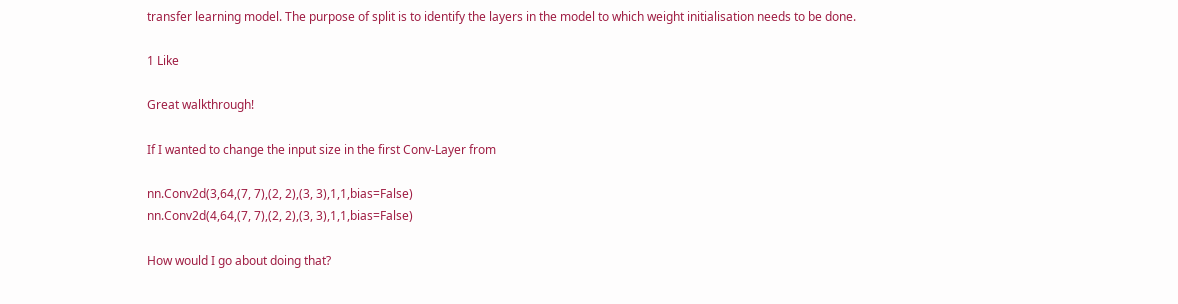transfer learning model. The purpose of split is to identify the layers in the model to which weight initialisation needs to be done.

1 Like

Great walkthrough!

If I wanted to change the input size in the first Conv-Layer from

nn.Conv2d(3,64,(7, 7),(2, 2),(3, 3),1,1,bias=False)
nn.Conv2d(4,64,(7, 7),(2, 2),(3, 3),1,1,bias=False)

How would I go about doing that?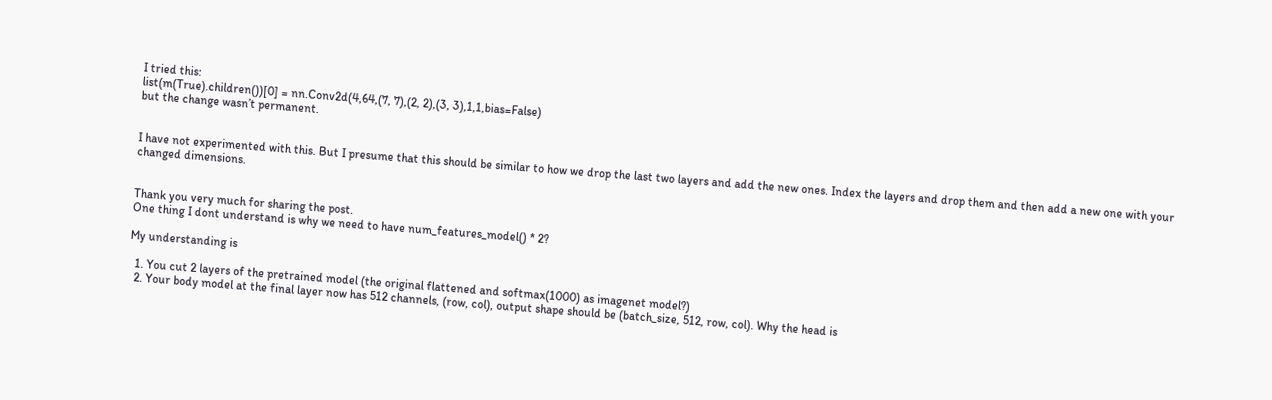I tried this:
list(m(True).children())[0] = nn.Conv2d(4,64,(7, 7),(2, 2),(3, 3),1,1,bias=False)
but the change wasn’t permanent.


I have not experimented with this. But I presume that this should be similar to how we drop the last two layers and add the new ones. Index the layers and drop them and then add a new one with your changed dimensions.


Thank you very much for sharing the post.
One thing I dont understand is why we need to have num_features_model() * 2?

My understanding is

  1. You cut 2 layers of the pretrained model (the original flattened and softmax(1000) as imagenet model?)
  2. Your body model at the final layer now has 512 channels, (row, col), output shape should be (batch_size, 512, row, col). Why the head is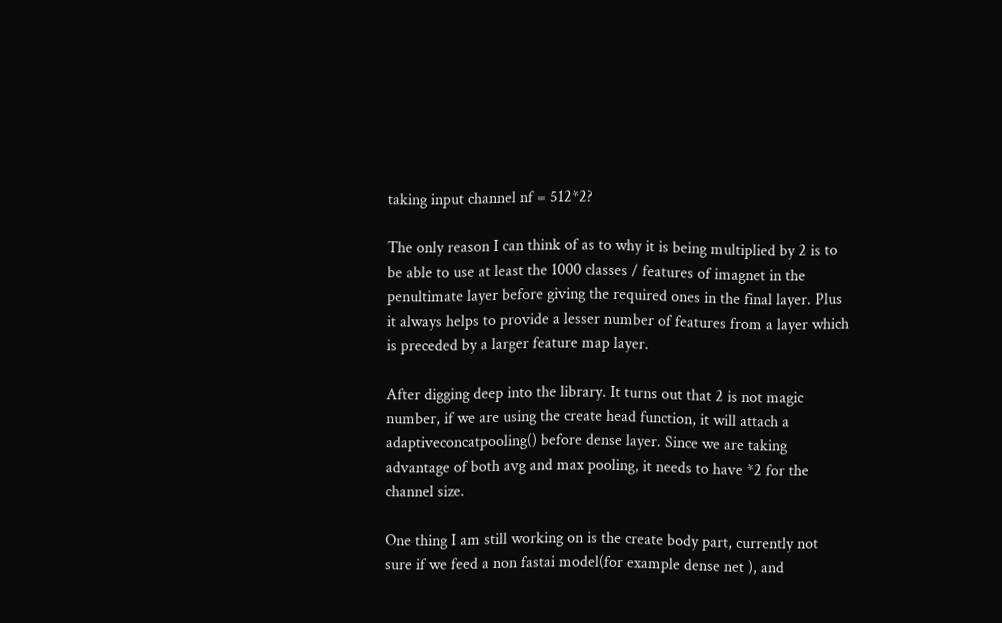taking input channel nf = 512*2?

The only reason I can think of as to why it is being multiplied by 2 is to be able to use at least the 1000 classes / features of imagnet in the penultimate layer before giving the required ones in the final layer. Plus it always helps to provide a lesser number of features from a layer which is preceded by a larger feature map layer.

After digging deep into the library. It turns out that 2 is not magic number, if we are using the create head function, it will attach a adaptiveconcatpooling() before dense layer. Since we are taking advantage of both avg and max pooling, it needs to have *2 for the channel size.

One thing I am still working on is the create body part, currently not sure if we feed a non fastai model(for example dense net ), and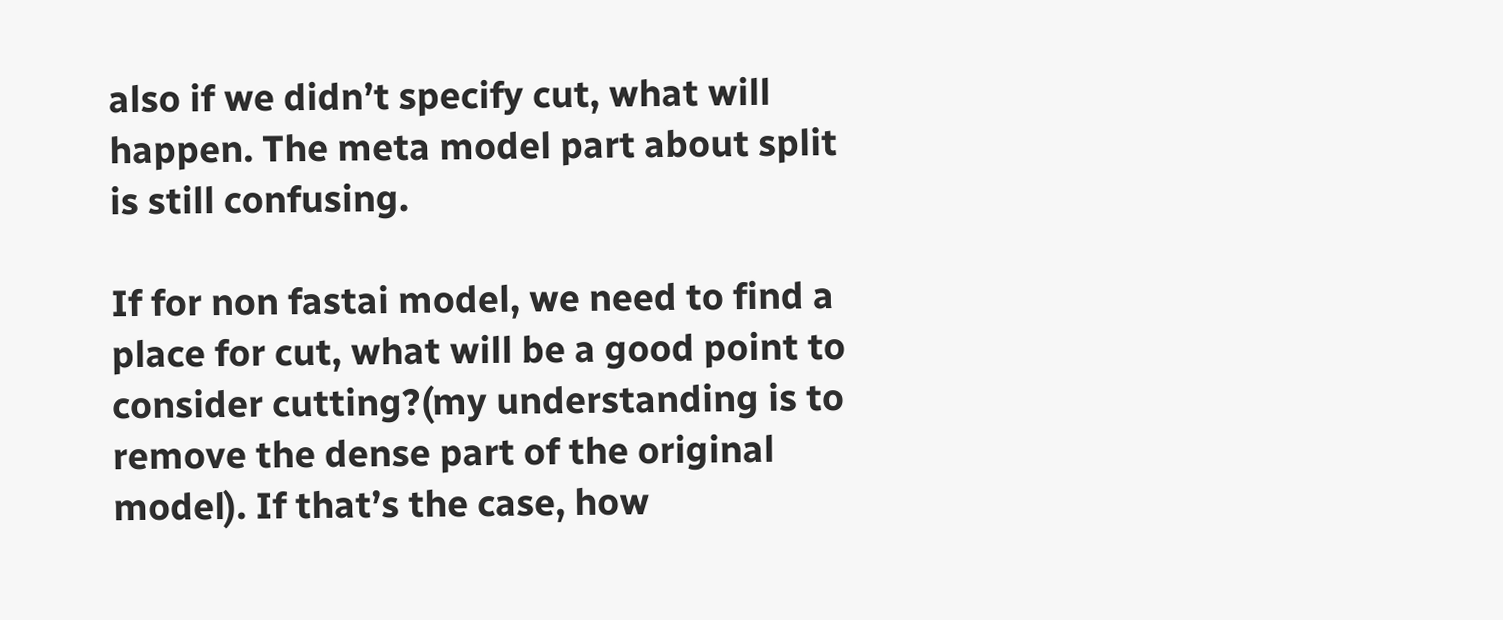also if we didn’t specify cut, what will happen. The meta model part about split is still confusing.

If for non fastai model, we need to find a place for cut, what will be a good point to consider cutting?(my understanding is to remove the dense part of the original model). If that’s the case, how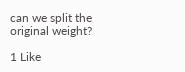can we split the original weight?

1 Like